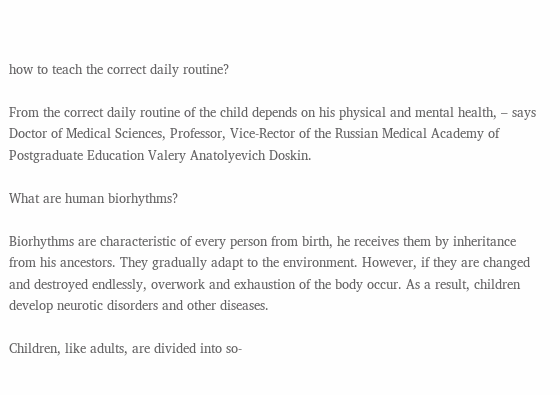how to teach the correct daily routine?

From the correct daily routine of the child depends on his physical and mental health, – says Doctor of Medical Sciences, Professor, Vice-Rector of the Russian Medical Academy of Postgraduate Education Valery Anatolyevich Doskin.

What are human biorhythms?

Biorhythms are characteristic of every person from birth, he receives them by inheritance from his ancestors. They gradually adapt to the environment. However, if they are changed and destroyed endlessly, overwork and exhaustion of the body occur. As a result, children develop neurotic disorders and other diseases.

Children, like adults, are divided into so-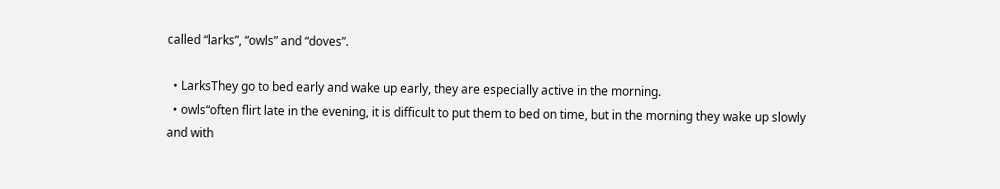called “larks”, “owls” and “doves”.

  • LarksThey go to bed early and wake up early, they are especially active in the morning.
  • owls“often flirt late in the evening, it is difficult to put them to bed on time, but in the morning they wake up slowly and with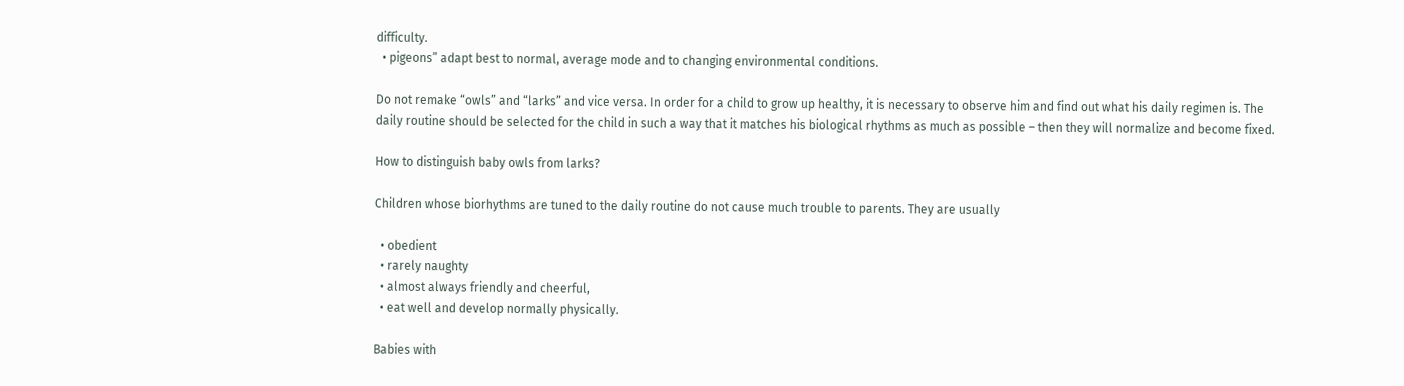difficulty.
  • pigeons” adapt best to normal, average mode and to changing environmental conditions.

Do not remake “owls” and “larks” and vice versa. In order for a child to grow up healthy, it is necessary to observe him and find out what his daily regimen is. The daily routine should be selected for the child in such a way that it matches his biological rhythms as much as possible – then they will normalize and become fixed.

How to distinguish baby owls from larks?

Children whose biorhythms are tuned to the daily routine do not cause much trouble to parents. They are usually

  • obedient
  • rarely naughty
  • almost always friendly and cheerful,
  • eat well and develop normally physically.

Babies with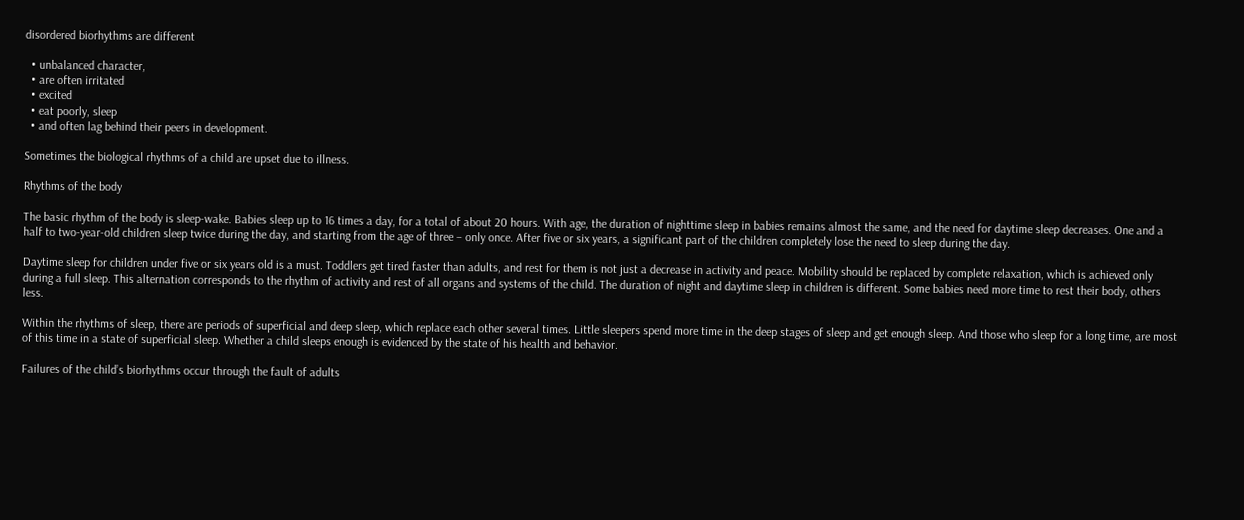disordered biorhythms are different

  • unbalanced character,
  • are often irritated
  • excited
  • eat poorly, sleep
  • and often lag behind their peers in development.

Sometimes the biological rhythms of a child are upset due to illness.

Rhythms of the body

The basic rhythm of the body is sleep-wake. Babies sleep up to 16 times a day, for a total of about 20 hours. With age, the duration of nighttime sleep in babies remains almost the same, and the need for daytime sleep decreases. One and a half to two-year-old children sleep twice during the day, and starting from the age of three – only once. After five or six years, a significant part of the children completely lose the need to sleep during the day.

Daytime sleep for children under five or six years old is a must. Toddlers get tired faster than adults, and rest for them is not just a decrease in activity and peace. Mobility should be replaced by complete relaxation, which is achieved only during a full sleep. This alternation corresponds to the rhythm of activity and rest of all organs and systems of the child. The duration of night and daytime sleep in children is different. Some babies need more time to rest their body, others less.

Within the rhythms of sleep, there are periods of superficial and deep sleep, which replace each other several times. Little sleepers spend more time in the deep stages of sleep and get enough sleep. And those who sleep for a long time, are most of this time in a state of superficial sleep. Whether a child sleeps enough is evidenced by the state of his health and behavior.

Failures of the child’s biorhythms occur through the fault of adults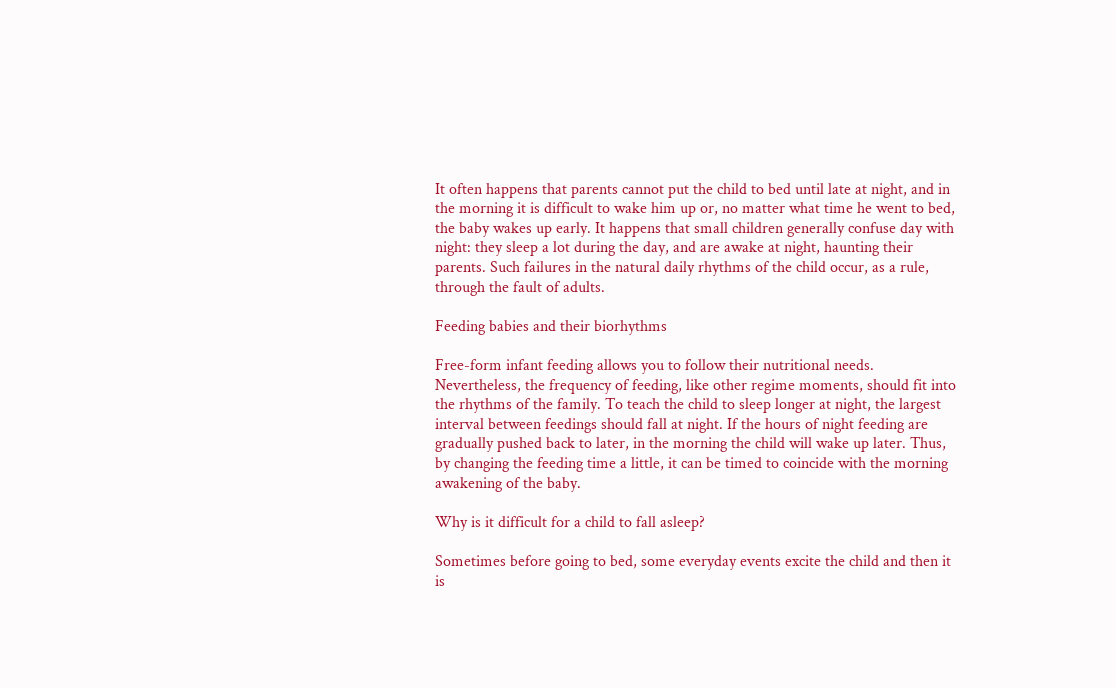It often happens that parents cannot put the child to bed until late at night, and in the morning it is difficult to wake him up or, no matter what time he went to bed, the baby wakes up early. It happens that small children generally confuse day with night: they sleep a lot during the day, and are awake at night, haunting their parents. Such failures in the natural daily rhythms of the child occur, as a rule, through the fault of adults.

Feeding babies and their biorhythms

Free-form infant feeding allows you to follow their nutritional needs. Nevertheless, the frequency of feeding, like other regime moments, should fit into the rhythms of the family. To teach the child to sleep longer at night, the largest interval between feedings should fall at night. If the hours of night feeding are gradually pushed back to later, in the morning the child will wake up later. Thus, by changing the feeding time a little, it can be timed to coincide with the morning awakening of the baby.

Why is it difficult for a child to fall asleep?

Sometimes before going to bed, some everyday events excite the child and then it is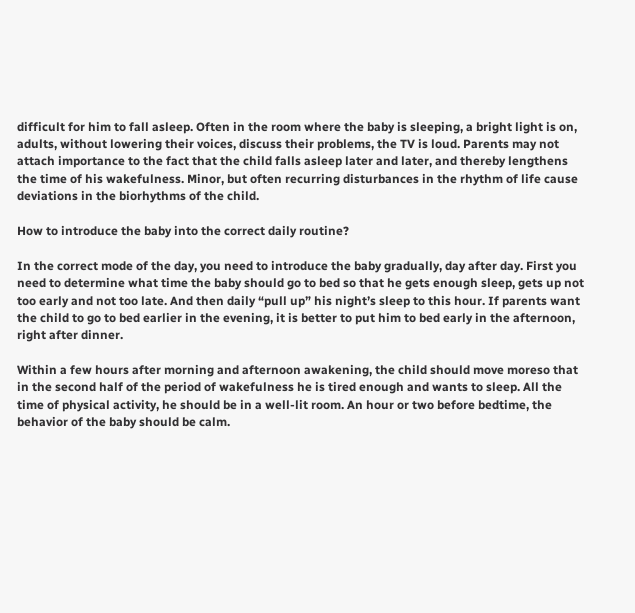difficult for him to fall asleep. Often in the room where the baby is sleeping, a bright light is on, adults, without lowering their voices, discuss their problems, the TV is loud. Parents may not attach importance to the fact that the child falls asleep later and later, and thereby lengthens the time of his wakefulness. Minor, but often recurring disturbances in the rhythm of life cause deviations in the biorhythms of the child.

How to introduce the baby into the correct daily routine?

In the correct mode of the day, you need to introduce the baby gradually, day after day. First you need to determine what time the baby should go to bed so that he gets enough sleep, gets up not too early and not too late. And then daily “pull up” his night’s sleep to this hour. If parents want the child to go to bed earlier in the evening, it is better to put him to bed early in the afternoon, right after dinner.

Within a few hours after morning and afternoon awakening, the child should move moreso that in the second half of the period of wakefulness he is tired enough and wants to sleep. All the time of physical activity, he should be in a well-lit room. An hour or two before bedtime, the behavior of the baby should be calm.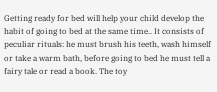Getting ready for bed will help your child develop the habit of going to bed at the same time.. It consists of peculiar rituals: he must brush his teeth, wash himself or take a warm bath, before going to bed he must tell a fairy tale or read a book. The toy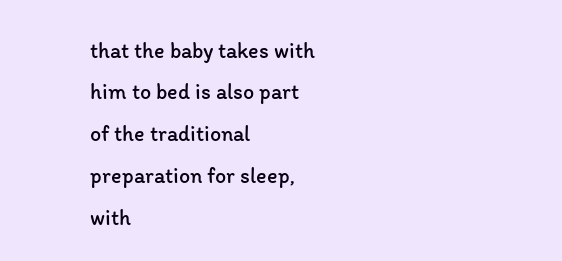that the baby takes with him to bed is also part of the traditional preparation for sleep, with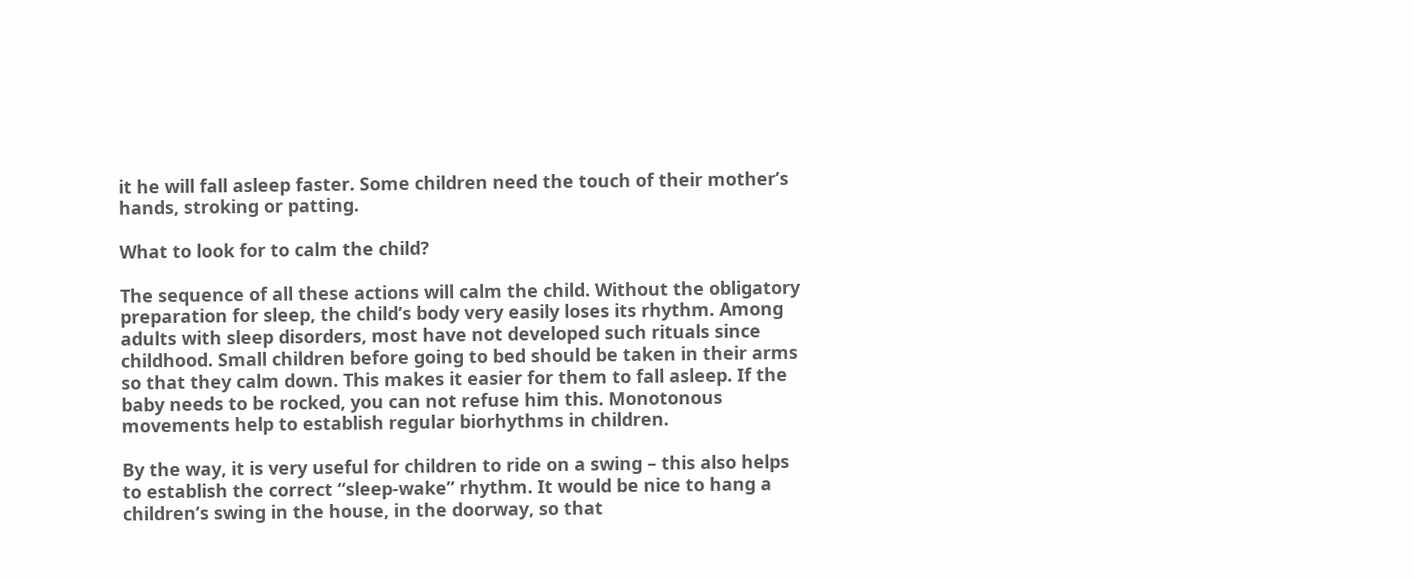it he will fall asleep faster. Some children need the touch of their mother’s hands, stroking or patting.

What to look for to calm the child?

The sequence of all these actions will calm the child. Without the obligatory preparation for sleep, the child’s body very easily loses its rhythm. Among adults with sleep disorders, most have not developed such rituals since childhood. Small children before going to bed should be taken in their arms so that they calm down. This makes it easier for them to fall asleep. If the baby needs to be rocked, you can not refuse him this. Monotonous movements help to establish regular biorhythms in children.

By the way, it is very useful for children to ride on a swing – this also helps to establish the correct “sleep-wake” rhythm. It would be nice to hang a children’s swing in the house, in the doorway, so that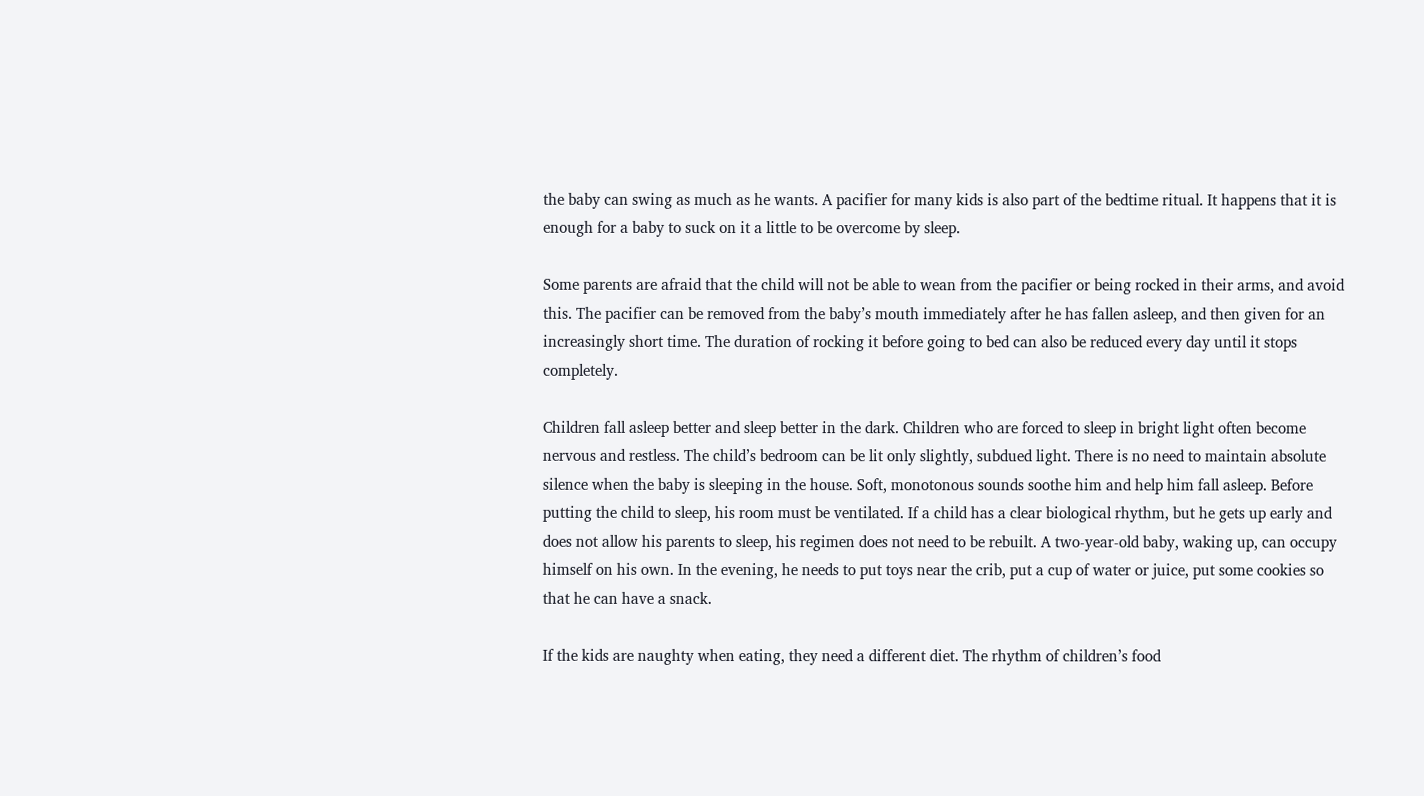the baby can swing as much as he wants. A pacifier for many kids is also part of the bedtime ritual. It happens that it is enough for a baby to suck on it a little to be overcome by sleep.

Some parents are afraid that the child will not be able to wean from the pacifier or being rocked in their arms, and avoid this. The pacifier can be removed from the baby’s mouth immediately after he has fallen asleep, and then given for an increasingly short time. The duration of rocking it before going to bed can also be reduced every day until it stops completely.

Children fall asleep better and sleep better in the dark. Children who are forced to sleep in bright light often become nervous and restless. The child’s bedroom can be lit only slightly, subdued light. There is no need to maintain absolute silence when the baby is sleeping in the house. Soft, monotonous sounds soothe him and help him fall asleep. Before putting the child to sleep, his room must be ventilated. If a child has a clear biological rhythm, but he gets up early and does not allow his parents to sleep, his regimen does not need to be rebuilt. A two-year-old baby, waking up, can occupy himself on his own. In the evening, he needs to put toys near the crib, put a cup of water or juice, put some cookies so that he can have a snack.

If the kids are naughty when eating, they need a different diet. The rhythm of children’s food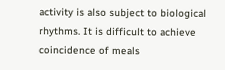activity is also subject to biological rhythms. It is difficult to achieve coincidence of meals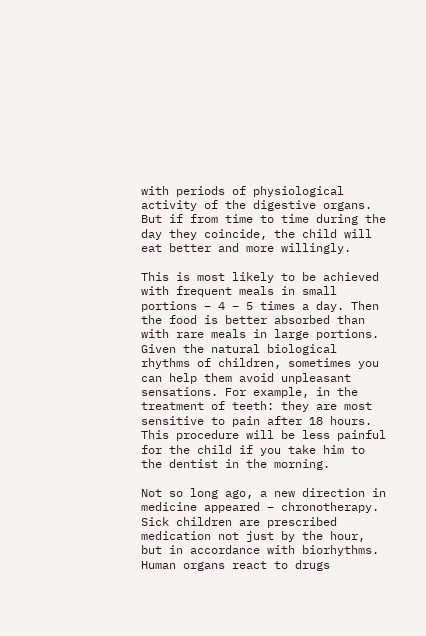with periods of physiological activity of the digestive organs. But if from time to time during the day they coincide, the child will eat better and more willingly.

This is most likely to be achieved with frequent meals in small portions – 4 – 5 times a day. Then the food is better absorbed than with rare meals in large portions. Given the natural biological rhythms of children, sometimes you can help them avoid unpleasant sensations. For example, in the treatment of teeth: they are most sensitive to pain after 18 hours. This procedure will be less painful for the child if you take him to the dentist in the morning.

Not so long ago, a new direction in medicine appeared – chronotherapy. Sick children are prescribed medication not just by the hour, but in accordance with biorhythms. Human organs react to drugs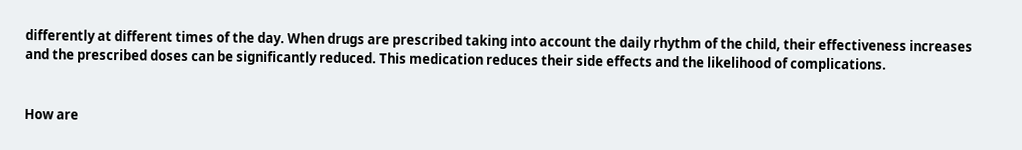differently at different times of the day. When drugs are prescribed taking into account the daily rhythm of the child, their effectiveness increases and the prescribed doses can be significantly reduced. This medication reduces their side effects and the likelihood of complications.


How are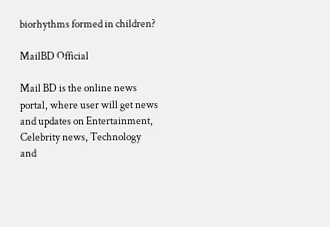biorhythms formed in children?

MailBD Official

Mail BD is the online news portal, where user will get news and updates on Entertainment, Celebrity news, Technology and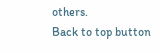others.
Back to top button